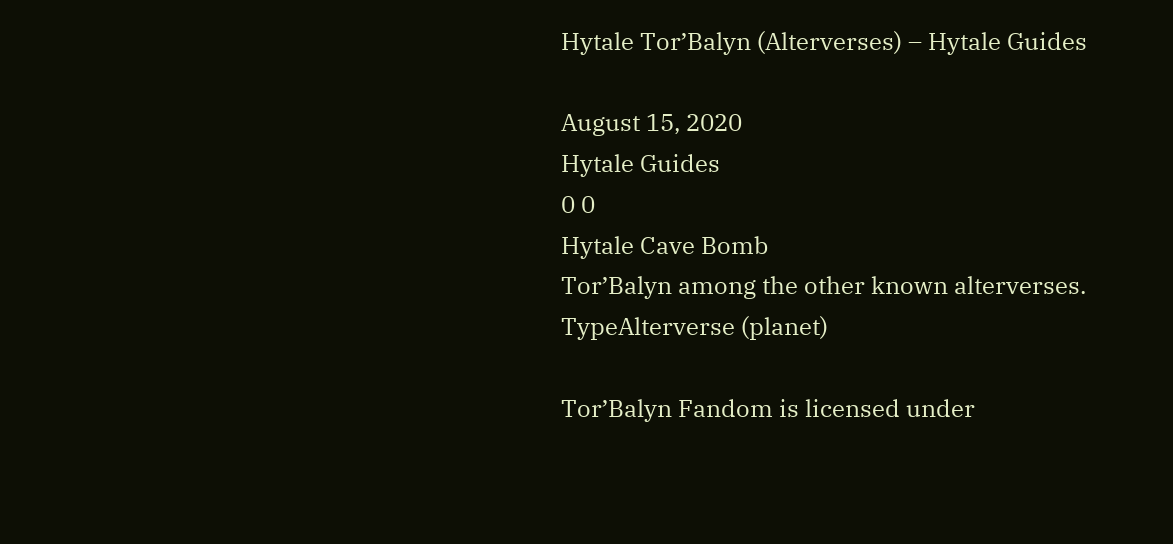Hytale Tor’Balyn (Alterverses) – Hytale Guides

August 15, 2020
Hytale Guides
0 0
Hytale Cave Bomb
Tor’Balyn among the other known alterverses.
TypeAlterverse (planet)

Tor’Balyn Fandom is licensed under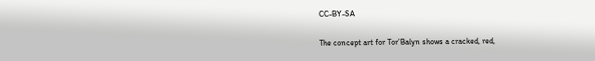CC-BY-SA

The concept art for Tor’Balyn shows a cracked, red,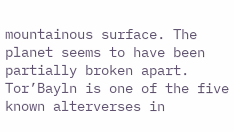mountainous surface. The planet seems to have been partially broken apart. Tor’Bayln is one of the five known alterverses in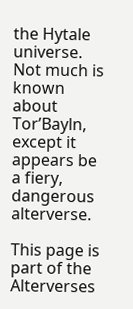the Hytale universe. Not much is known about Tor’Bayln, except it appears be a fiery, dangerous alterverse.

This page is part of the Alterverses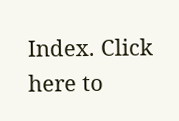Index. Click here to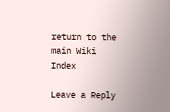return to the main Wiki Index

Leave a Reply